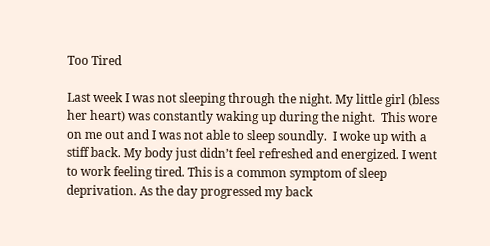Too Tired

Last week I was not sleeping through the night. My little girl (bless her heart) was constantly waking up during the night.  This wore on me out and I was not able to sleep soundly.  I woke up with a stiff back. My body just didn’t feel refreshed and energized. I went to work feeling tired. This is a common symptom of sleep deprivation. As the day progressed my back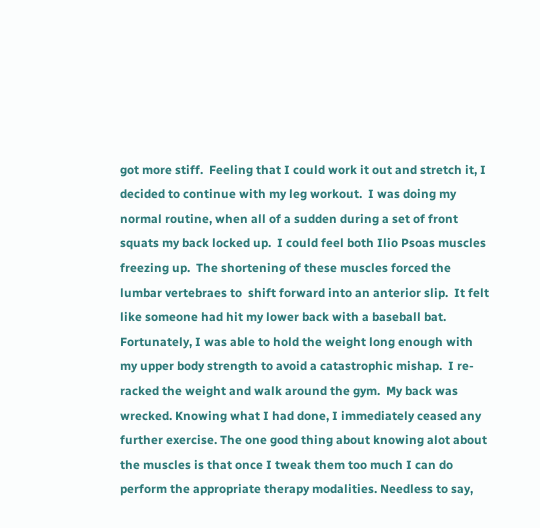got more stiff.  Feeling that I could work it out and stretch it, I decided to continue with my leg workout.  I was doing my normal routine, when all of a sudden during a set of front squats my back locked up.  I could feel both Ilio Psoas muscles freezing up.  The shortening of these muscles forced the lumbar vertebraes to  shift forward into an anterior slip.  It felt like someone had hit my lower back with a baseball bat.  Fortunately, I was able to hold the weight long enough with my upper body strength to avoid a catastrophic mishap.  I re-racked the weight and walk around the gym.  My back was wrecked. Knowing what I had done, I immediately ceased any further exercise. The one good thing about knowing alot about the muscles is that once I tweak them too much I can do perform the appropriate therapy modalities. Needless to say,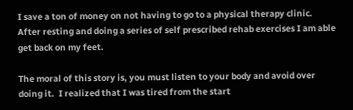I save a ton of money on not having to go to a physical therapy clinic.  After resting and doing a series of self prescribed rehab exercises I am able get back on my feet.

The moral of this story is, you must listen to your body and avoid over doing it.  I realized that I was tired from the start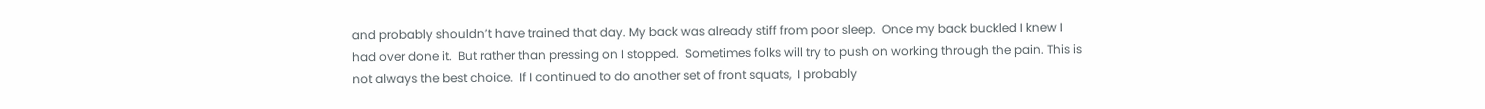and probably shouldn’t have trained that day. My back was already stiff from poor sleep.  Once my back buckled I knew I had over done it.  But rather than pressing on I stopped.  Sometimes folks will try to push on working through the pain. This is not always the best choice.  If I continued to do another set of front squats,  I probably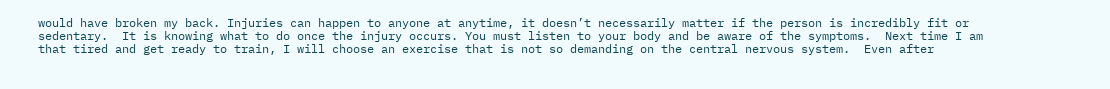would have broken my back. Injuries can happen to anyone at anytime, it doesn’t necessarily matter if the person is incredibly fit or sedentary.  It is knowing what to do once the injury occurs. You must listen to your body and be aware of the symptoms.  Next time I am that tired and get ready to train, I will choose an exercise that is not so demanding on the central nervous system.  Even after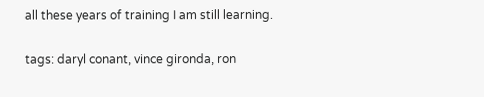all these years of training I am still learning.

tags: daryl conant, vince gironda, ron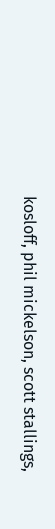kosloff, phil mickelson, scott stallings,